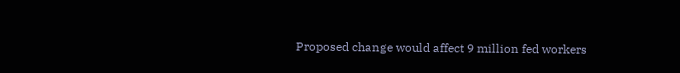Proposed change would affect 9 million fed workers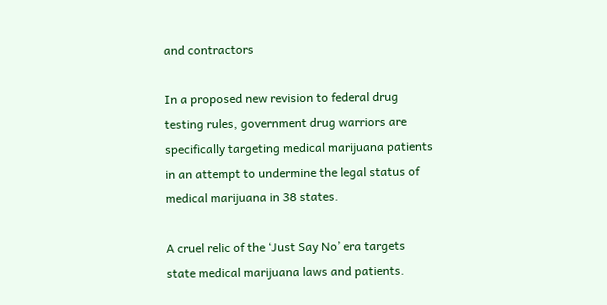and contractors

In a proposed new revision to federal drug testing rules, government drug warriors are specifically targeting medical marijuana patients in an attempt to undermine the legal status of medical marijuana in 38 states.

A cruel relic of the ‘Just Say No’ era targets state medical marijuana laws and patients.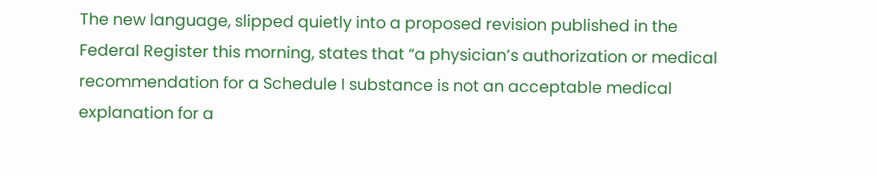The new language, slipped quietly into a proposed revision published in the Federal Register this morning, states that “a physician’s authorization or medical recommendation for a Schedule I substance is not an acceptable medical explanation for a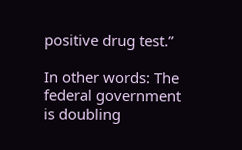positive drug test.”

In other words: The federal government is doubling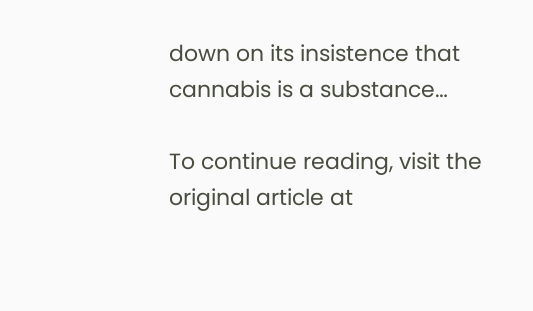down on its insistence that cannabis is a substance…

To continue reading, visit the original article at